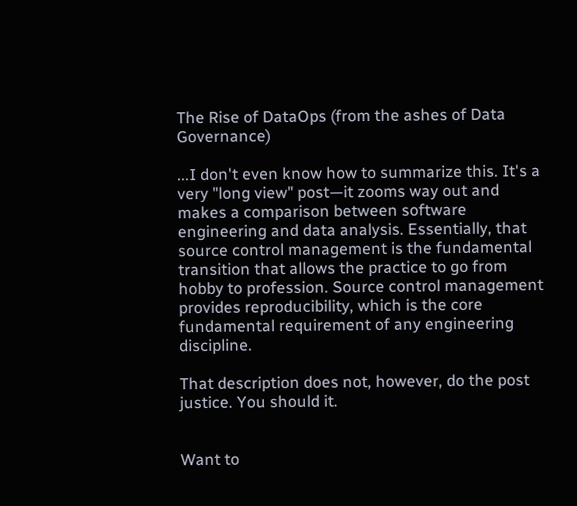The Rise of DataOps (from the ashes of Data Governance)

...I don't even know how to summarize this. It's a very "long view" post—it zooms way out and makes a comparison between software engineering and data analysis. Essentially, that source control management is the fundamental transition that allows the practice to go from hobby to profession. Source control management provides reproducibility, which is the core fundamental requirement of any engineering discipline.

That description does not, however, do the post justice. You should it.


Want to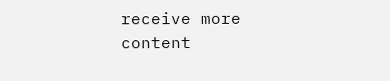receive more content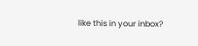like this in your inbox?